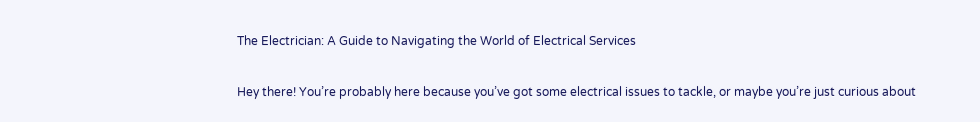The Electrician: A Guide to Navigating the World of Electrical Services

Hey there! You’re probably here because you’ve got some electrical issues to tackle, or maybe you’re just curious about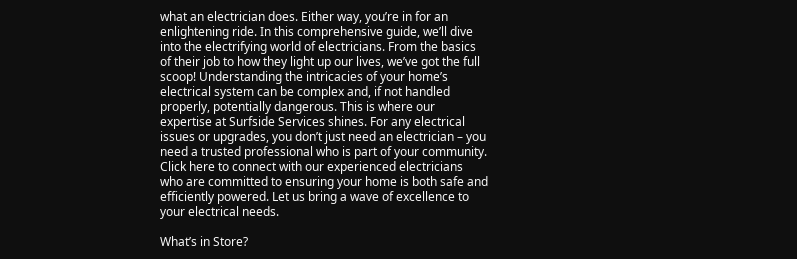what an electrician does. Either way, you’re in for an enlightening ride. In this comprehensive guide, we’ll dive into the electrifying world of electricians. From the basics of their job to how they light up our lives, we’ve got the full scoop! Understanding the intricacies of your home’s electrical system can be complex and, if not handled properly, potentially dangerous. This is where our expertise at Surfside Services shines. For any electrical issues or upgrades, you don’t just need an electrician – you need a trusted professional who is part of your community. Click here to connect with our experienced electricians who are committed to ensuring your home is both safe and efficiently powered. Let us bring a wave of excellence to your electrical needs.

What’s in Store?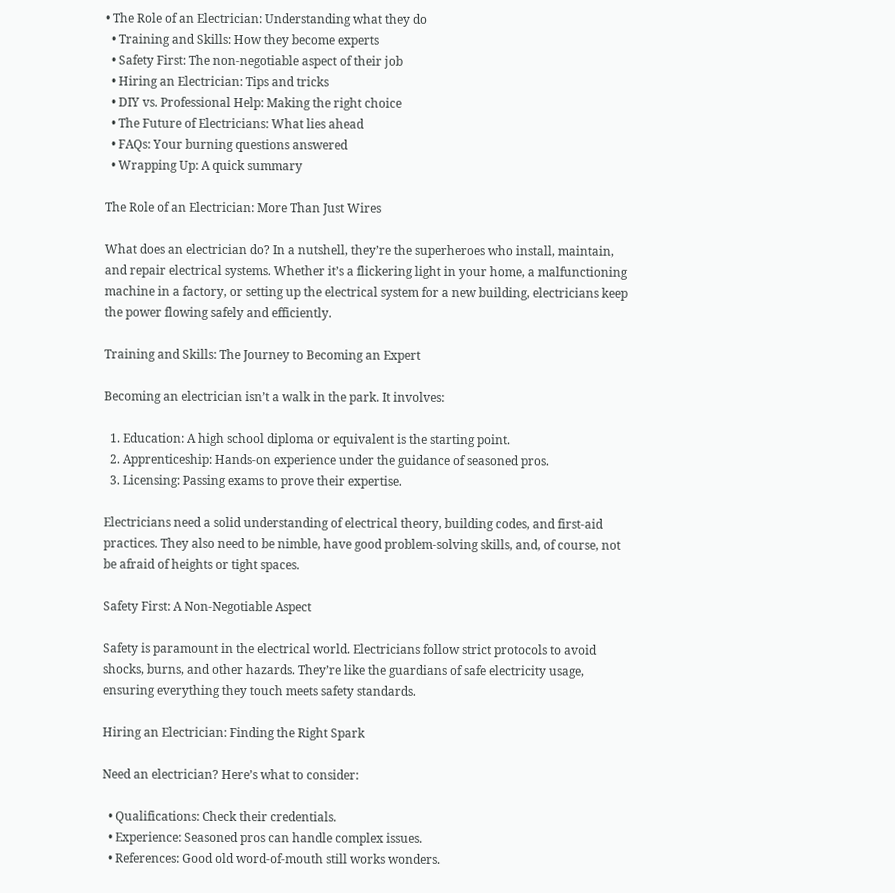• The Role of an Electrician: Understanding what they do
  • Training and Skills: How they become experts
  • Safety First: The non-negotiable aspect of their job
  • Hiring an Electrician: Tips and tricks
  • DIY vs. Professional Help: Making the right choice
  • The Future of Electricians: What lies ahead
  • FAQs: Your burning questions answered
  • Wrapping Up: A quick summary

The Role of an Electrician: More Than Just Wires

What does an electrician do? In a nutshell, they’re the superheroes who install, maintain, and repair electrical systems. Whether it’s a flickering light in your home, a malfunctioning machine in a factory, or setting up the electrical system for a new building, electricians keep the power flowing safely and efficiently.

Training and Skills: The Journey to Becoming an Expert

Becoming an electrician isn’t a walk in the park. It involves:

  1. Education: A high school diploma or equivalent is the starting point.
  2. Apprenticeship: Hands-on experience under the guidance of seasoned pros.
  3. Licensing: Passing exams to prove their expertise.

Electricians need a solid understanding of electrical theory, building codes, and first-aid practices. They also need to be nimble, have good problem-solving skills, and, of course, not be afraid of heights or tight spaces.

Safety First: A Non-Negotiable Aspect

Safety is paramount in the electrical world. Electricians follow strict protocols to avoid shocks, burns, and other hazards. They’re like the guardians of safe electricity usage, ensuring everything they touch meets safety standards.

Hiring an Electrician: Finding the Right Spark

Need an electrician? Here’s what to consider:

  • Qualifications: Check their credentials.
  • Experience: Seasoned pros can handle complex issues.
  • References: Good old word-of-mouth still works wonders.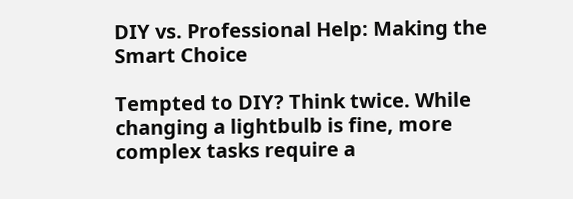DIY vs. Professional Help: Making the Smart Choice

Tempted to DIY? Think twice. While changing a lightbulb is fine, more complex tasks require a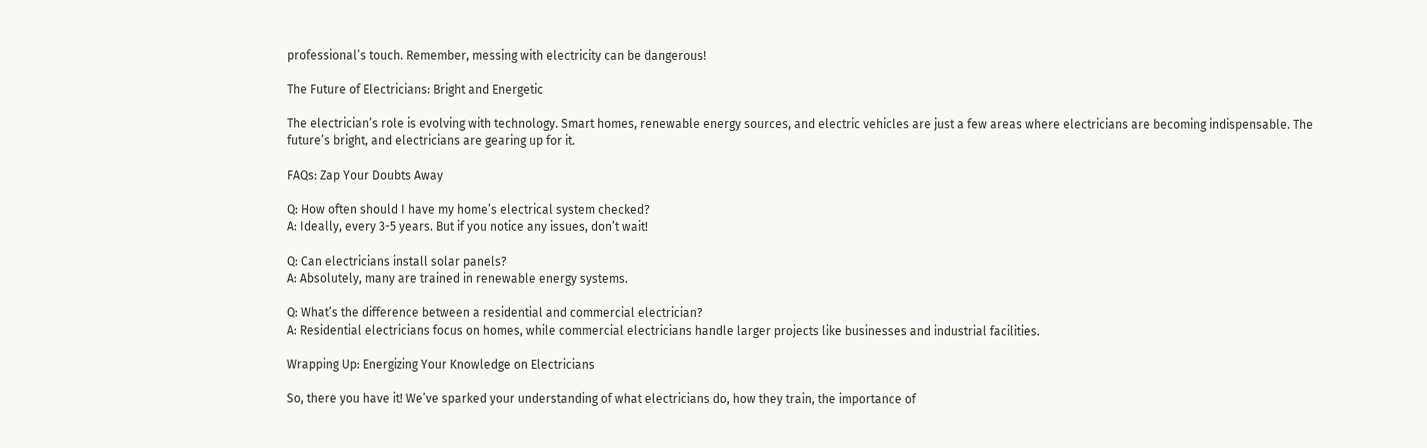professional’s touch. Remember, messing with electricity can be dangerous!

The Future of Electricians: Bright and Energetic

The electrician’s role is evolving with technology. Smart homes, renewable energy sources, and electric vehicles are just a few areas where electricians are becoming indispensable. The future’s bright, and electricians are gearing up for it.

FAQs: Zap Your Doubts Away

Q: How often should I have my home’s electrical system checked?
A: Ideally, every 3-5 years. But if you notice any issues, don’t wait!

Q: Can electricians install solar panels?
A: Absolutely, many are trained in renewable energy systems.

Q: What’s the difference between a residential and commercial electrician?
A: Residential electricians focus on homes, while commercial electricians handle larger projects like businesses and industrial facilities.

Wrapping Up: Energizing Your Knowledge on Electricians

So, there you have it! We’ve sparked your understanding of what electricians do, how they train, the importance of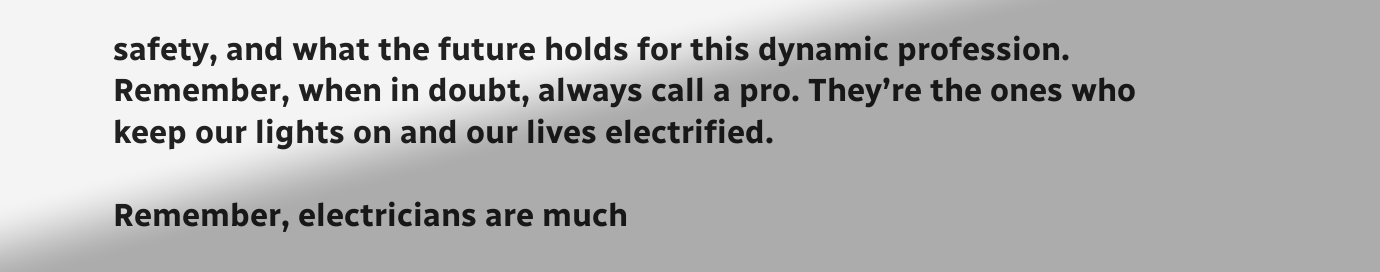safety, and what the future holds for this dynamic profession. Remember, when in doubt, always call a pro. They’re the ones who keep our lights on and our lives electrified.

Remember, electricians are much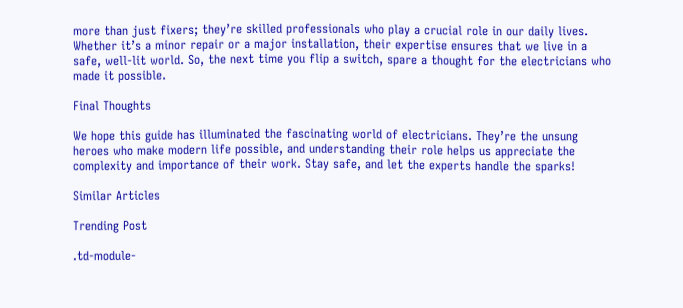more than just fixers; they’re skilled professionals who play a crucial role in our daily lives. Whether it’s a minor repair or a major installation, their expertise ensures that we live in a safe, well-lit world. So, the next time you flip a switch, spare a thought for the electricians who made it possible.

Final Thoughts

We hope this guide has illuminated the fascinating world of electricians. They’re the unsung heroes who make modern life possible, and understanding their role helps us appreciate the complexity and importance of their work. Stay safe, and let the experts handle the sparks!

Similar Articles

Trending Post

.td-module-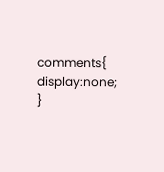comments{ display:none; }